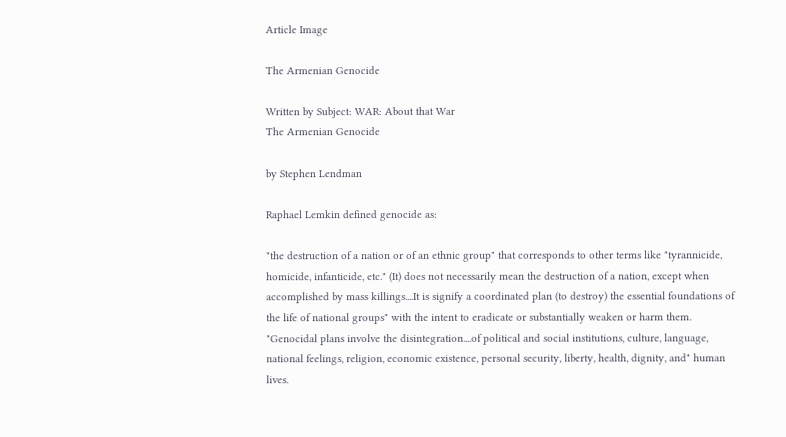Article Image

The Armenian Genocide

Written by Subject: WAR: About that War
The Armenian Genocide

by Stephen Lendman

Raphael Lemkin defined genocide as:

"the destruction of a nation or of an ethnic group" that corresponds to other terms like "tyrannicide, homicide, infanticide, etc." (It) does not necessarily mean the destruction of a nation, except when accomplished by mass killings....It is signify a coordinated plan (to destroy) the essential foundations of the life of national groups" with the intent to eradicate or substantially weaken or harm them. "Genocidal plans involve the disintegration....of political and social institutions, culture, language, national feelings, religion, economic existence, personal security, liberty, health, dignity, and" human lives.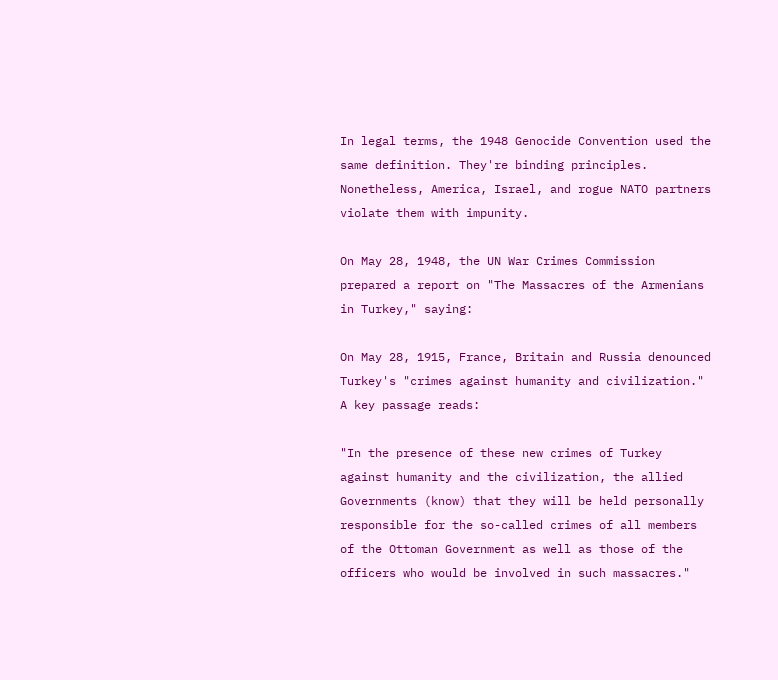In legal terms, the 1948 Genocide Convention used the same definition. They're binding principles. Nonetheless, America, Israel, and rogue NATO partners violate them with impunity.

On May 28, 1948, the UN War Crimes Commission prepared a report on "The Massacres of the Armenians in Turkey," saying:

On May 28, 1915, France, Britain and Russia denounced Turkey's "crimes against humanity and civilization." A key passage reads:

"In the presence of these new crimes of Turkey against humanity and the civilization, the allied Governments (know) that they will be held personally responsible for the so-called crimes of all members of the Ottoman Government as well as those of the officers who would be involved in such massacres."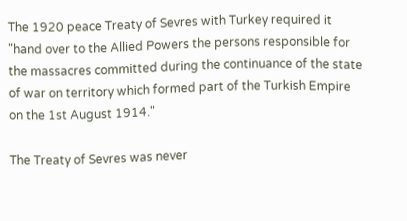The 1920 peace Treaty of Sevres with Turkey required it "hand over to the Allied Powers the persons responsible for the massacres committed during the continuance of the state of war on territory which formed part of the Turkish Empire on the 1st August 1914."

The Treaty of Sevres was never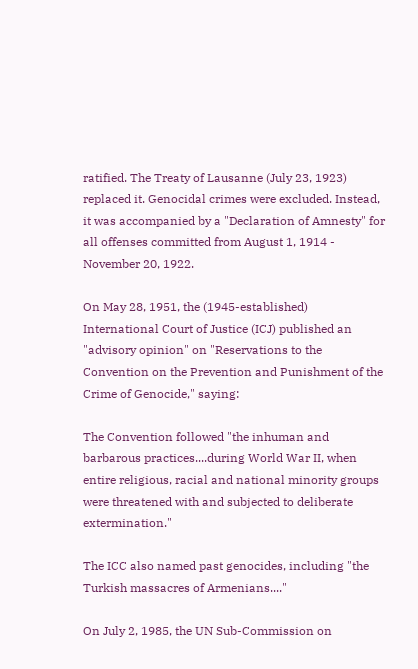ratified. The Treaty of Lausanne (July 23, 1923) replaced it. Genocidal crimes were excluded. Instead, it was accompanied by a "Declaration of Amnesty" for all offenses committed from August 1, 1914 - November 20, 1922.

On May 28, 1951, the (1945-established) International Court of Justice (ICJ) published an "advisory opinion" on "Reservations to the Convention on the Prevention and Punishment of the Crime of Genocide," saying:

The Convention followed "the inhuman and barbarous practices....during World War II, when entire religious, racial and national minority groups were threatened with and subjected to deliberate extermination."

The ICC also named past genocides, including "the Turkish massacres of Armenians...."

On July 2, 1985, the UN Sub-Commission on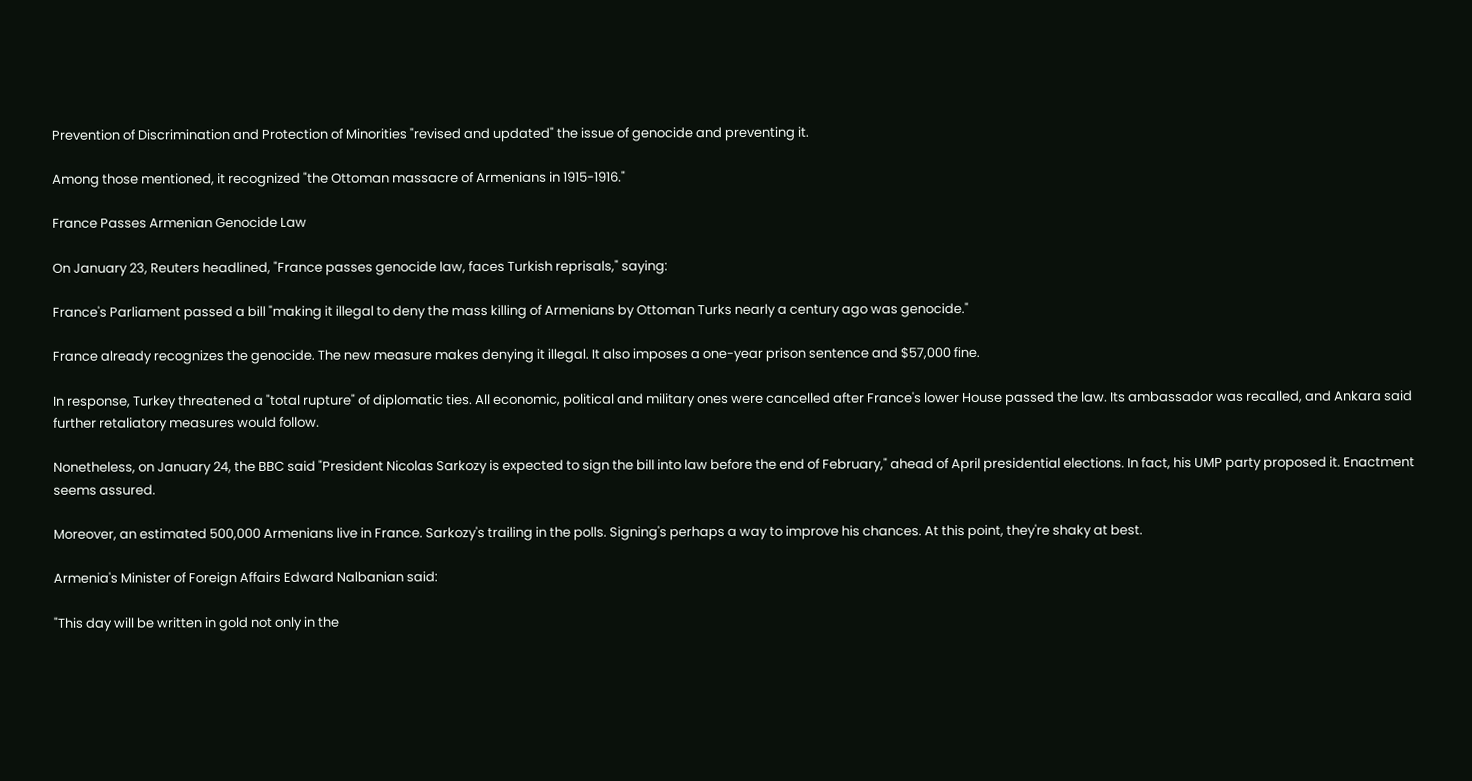Prevention of Discrimination and Protection of Minorities "revised and updated" the issue of genocide and preventing it.

Among those mentioned, it recognized "the Ottoman massacre of Armenians in 1915-1916."

France Passes Armenian Genocide Law

On January 23, Reuters headlined, "France passes genocide law, faces Turkish reprisals," saying:

France's Parliament passed a bill "making it illegal to deny the mass killing of Armenians by Ottoman Turks nearly a century ago was genocide."

France already recognizes the genocide. The new measure makes denying it illegal. It also imposes a one-year prison sentence and $57,000 fine.

In response, Turkey threatened a "total rupture" of diplomatic ties. All economic, political and military ones were cancelled after France's lower House passed the law. Its ambassador was recalled, and Ankara said further retaliatory measures would follow.

Nonetheless, on January 24, the BBC said "President Nicolas Sarkozy is expected to sign the bill into law before the end of February," ahead of April presidential elections. In fact, his UMP party proposed it. Enactment seems assured.

Moreover, an estimated 500,000 Armenians live in France. Sarkozy's trailing in the polls. Signing's perhaps a way to improve his chances. At this point, they're shaky at best.

Armenia's Minister of Foreign Affairs Edward Nalbanian said:

"This day will be written in gold not only in the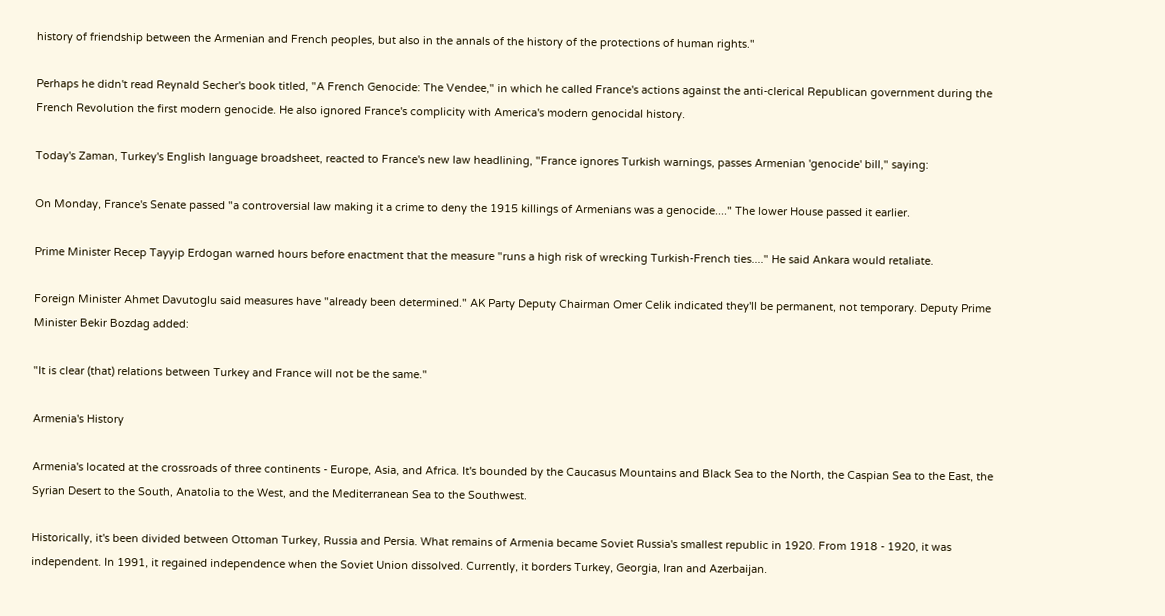history of friendship between the Armenian and French peoples, but also in the annals of the history of the protections of human rights."

Perhaps he didn't read Reynald Secher's book titled, "A French Genocide: The Vendee," in which he called France's actions against the anti-clerical Republican government during the French Revolution the first modern genocide. He also ignored France's complicity with America's modern genocidal history.

Today's Zaman, Turkey's English language broadsheet, reacted to France's new law headlining, "France ignores Turkish warnings, passes Armenian 'genocide' bill," saying:

On Monday, France's Senate passed "a controversial law making it a crime to deny the 1915 killings of Armenians was a genocide...." The lower House passed it earlier.

Prime Minister Recep Tayyip Erdogan warned hours before enactment that the measure "runs a high risk of wrecking Turkish-French ties...." He said Ankara would retaliate.

Foreign Minister Ahmet Davutoglu said measures have "already been determined." AK Party Deputy Chairman Omer Celik indicated they'll be permanent, not temporary. Deputy Prime Minister Bekir Bozdag added:

"It is clear (that) relations between Turkey and France will not be the same."

Armenia's History

Armenia's located at the crossroads of three continents - Europe, Asia, and Africa. It's bounded by the Caucasus Mountains and Black Sea to the North, the Caspian Sea to the East, the Syrian Desert to the South, Anatolia to the West, and the Mediterranean Sea to the Southwest.

Historically, it's been divided between Ottoman Turkey, Russia and Persia. What remains of Armenia became Soviet Russia's smallest republic in 1920. From 1918 - 1920, it was independent. In 1991, it regained independence when the Soviet Union dissolved. Currently, it borders Turkey, Georgia, Iran and Azerbaijan.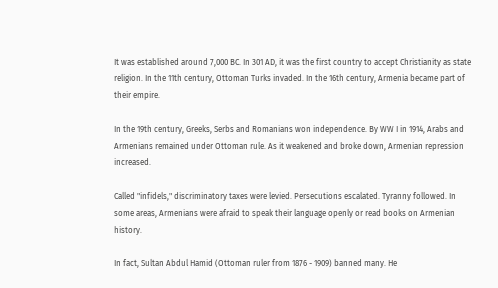It was established around 7,000 BC. In 301 AD, it was the first country to accept Christianity as state religion. In the 11th century, Ottoman Turks invaded. In the 16th century, Armenia became part of their empire.

In the 19th century, Greeks, Serbs and Romanians won independence. By WW I in 1914, Arabs and Armenians remained under Ottoman rule. As it weakened and broke down, Armenian repression increased.

Called "infidels," discriminatory taxes were levied. Persecutions escalated. Tyranny followed. In some areas, Armenians were afraid to speak their language openly or read books on Armenian history.

In fact, Sultan Abdul Hamid (Ottoman ruler from 1876 - 1909) banned many. He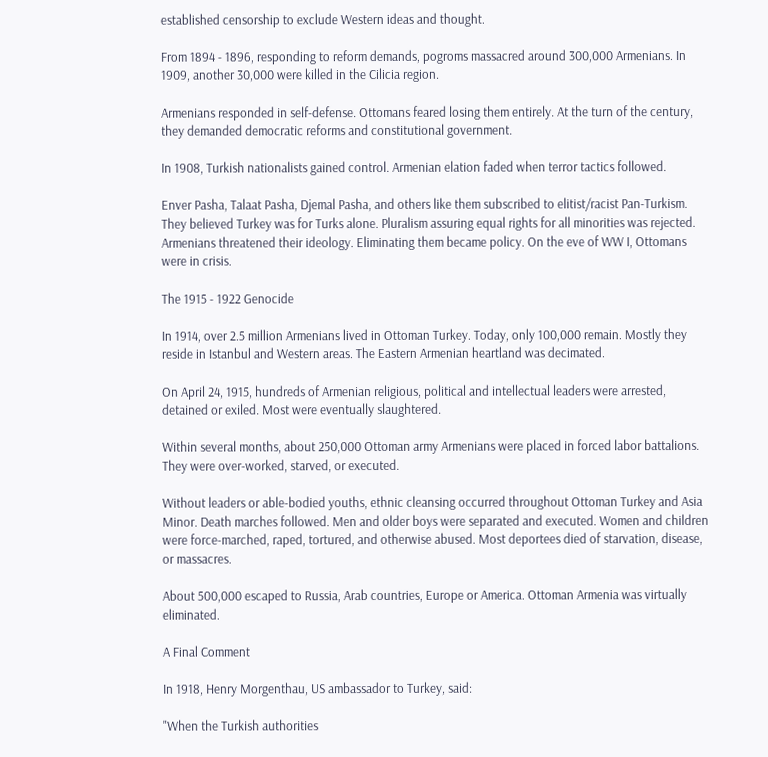established censorship to exclude Western ideas and thought.

From 1894 - 1896, responding to reform demands, pogroms massacred around 300,000 Armenians. In 1909, another 30,000 were killed in the Cilicia region.

Armenians responded in self-defense. Ottomans feared losing them entirely. At the turn of the century, they demanded democratic reforms and constitutional government.

In 1908, Turkish nationalists gained control. Armenian elation faded when terror tactics followed.

Enver Pasha, Talaat Pasha, Djemal Pasha, and others like them subscribed to elitist/racist Pan-Turkism. They believed Turkey was for Turks alone. Pluralism assuring equal rights for all minorities was rejected. Armenians threatened their ideology. Eliminating them became policy. On the eve of WW I, Ottomans were in crisis.

The 1915 - 1922 Genocide

In 1914, over 2.5 million Armenians lived in Ottoman Turkey. Today, only 100,000 remain. Mostly they reside in Istanbul and Western areas. The Eastern Armenian heartland was decimated.

On April 24, 1915, hundreds of Armenian religious, political and intellectual leaders were arrested, detained or exiled. Most were eventually slaughtered.

Within several months, about 250,000 Ottoman army Armenians were placed in forced labor battalions. They were over-worked, starved, or executed.

Without leaders or able-bodied youths, ethnic cleansing occurred throughout Ottoman Turkey and Asia Minor. Death marches followed. Men and older boys were separated and executed. Women and children were force-marched, raped, tortured, and otherwise abused. Most deportees died of starvation, disease, or massacres.

About 500,000 escaped to Russia, Arab countries, Europe or America. Ottoman Armenia was virtually eliminated.

A Final Comment

In 1918, Henry Morgenthau, US ambassador to Turkey, said:

"When the Turkish authorities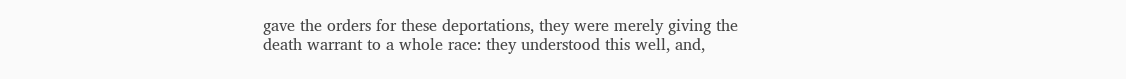gave the orders for these deportations, they were merely giving the death warrant to a whole race: they understood this well, and,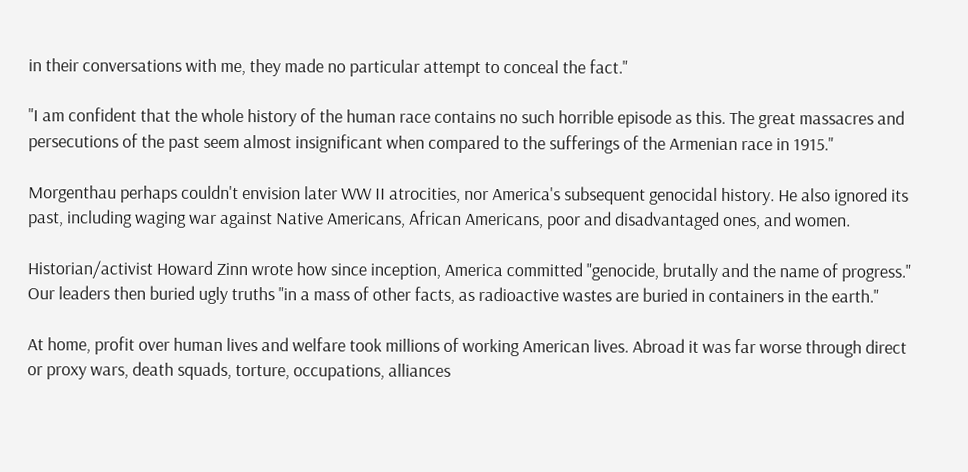in their conversations with me, they made no particular attempt to conceal the fact."

"I am confident that the whole history of the human race contains no such horrible episode as this. The great massacres and persecutions of the past seem almost insignificant when compared to the sufferings of the Armenian race in 1915."

Morgenthau perhaps couldn't envision later WW II atrocities, nor America's subsequent genocidal history. He also ignored its past, including waging war against Native Americans, African Americans, poor and disadvantaged ones, and women.

Historian/activist Howard Zinn wrote how since inception, America committed "genocide, brutally and the name of progress." Our leaders then buried ugly truths "in a mass of other facts, as radioactive wastes are buried in containers in the earth."

At home, profit over human lives and welfare took millions of working American lives. Abroad it was far worse through direct or proxy wars, death squads, torture, occupations, alliances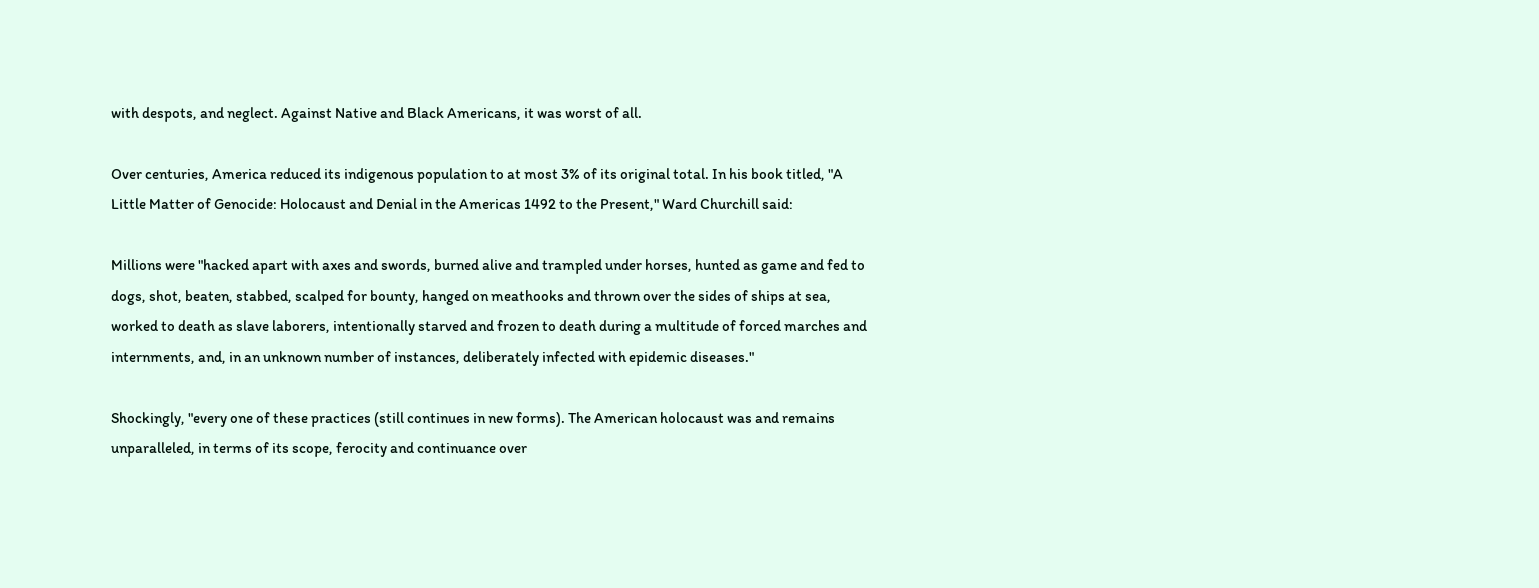with despots, and neglect. Against Native and Black Americans, it was worst of all.

Over centuries, America reduced its indigenous population to at most 3% of its original total. In his book titled, "A Little Matter of Genocide: Holocaust and Denial in the Americas 1492 to the Present," Ward Churchill said:

Millions were "hacked apart with axes and swords, burned alive and trampled under horses, hunted as game and fed to dogs, shot, beaten, stabbed, scalped for bounty, hanged on meathooks and thrown over the sides of ships at sea, worked to death as slave laborers, intentionally starved and frozen to death during a multitude of forced marches and internments, and, in an unknown number of instances, deliberately infected with epidemic diseases."

Shockingly, "every one of these practices (still continues in new forms). The American holocaust was and remains unparalleled, in terms of its scope, ferocity and continuance over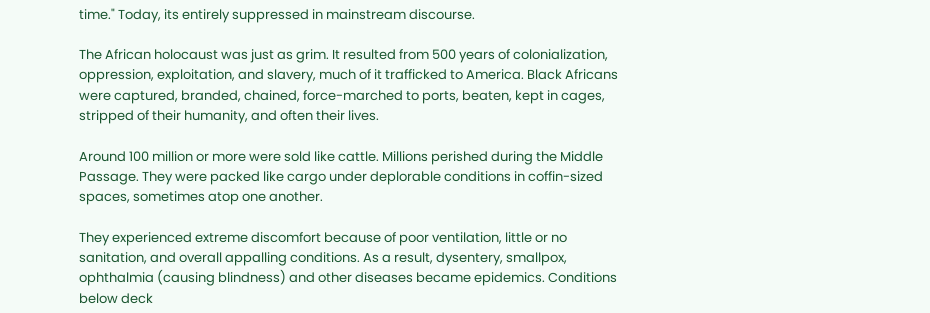time." Today, its entirely suppressed in mainstream discourse.

The African holocaust was just as grim. It resulted from 500 years of colonialization, oppression, exploitation, and slavery, much of it trafficked to America. Black Africans were captured, branded, chained, force-marched to ports, beaten, kept in cages, stripped of their humanity, and often their lives.

Around 100 million or more were sold like cattle. Millions perished during the Middle Passage. They were packed like cargo under deplorable conditions in coffin-sized spaces, sometimes atop one another.

They experienced extreme discomfort because of poor ventilation, little or no sanitation, and overall appalling conditions. As a result, dysentery, smallpox, ophthalmia (causing blindness) and other diseases became epidemics. Conditions below deck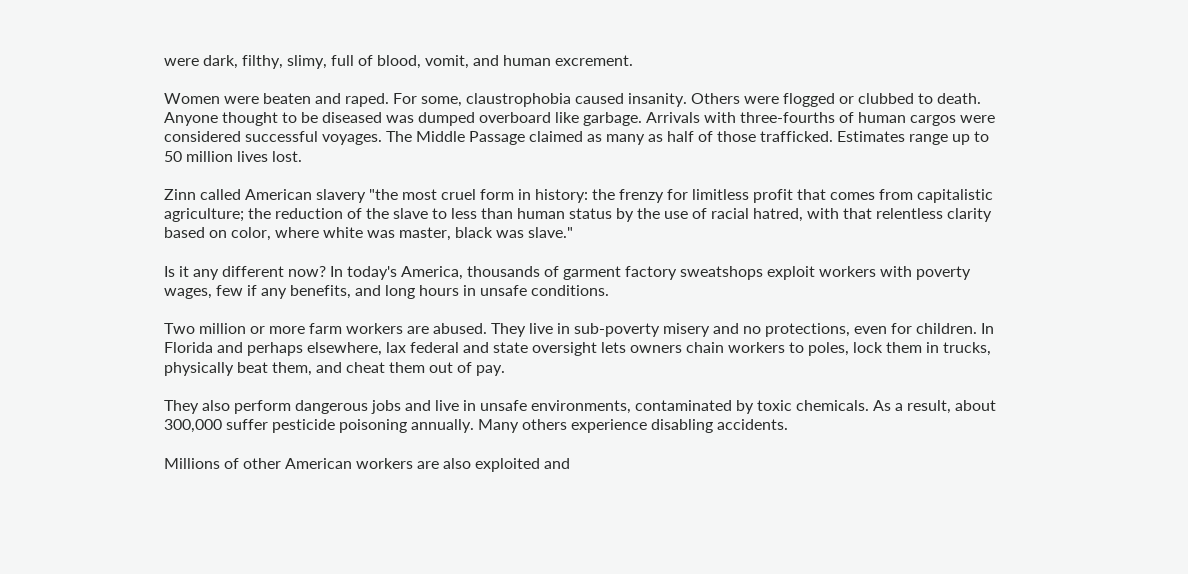were dark, filthy, slimy, full of blood, vomit, and human excrement.

Women were beaten and raped. For some, claustrophobia caused insanity. Others were flogged or clubbed to death. Anyone thought to be diseased was dumped overboard like garbage. Arrivals with three-fourths of human cargos were considered successful voyages. The Middle Passage claimed as many as half of those trafficked. Estimates range up to 50 million lives lost.

Zinn called American slavery "the most cruel form in history: the frenzy for limitless profit that comes from capitalistic agriculture; the reduction of the slave to less than human status by the use of racial hatred, with that relentless clarity based on color, where white was master, black was slave."

Is it any different now? In today's America, thousands of garment factory sweatshops exploit workers with poverty wages, few if any benefits, and long hours in unsafe conditions.

Two million or more farm workers are abused. They live in sub-poverty misery and no protections, even for children. In Florida and perhaps elsewhere, lax federal and state oversight lets owners chain workers to poles, lock them in trucks, physically beat them, and cheat them out of pay.

They also perform dangerous jobs and live in unsafe environments, contaminated by toxic chemicals. As a result, about 300,000 suffer pesticide poisoning annually. Many others experience disabling accidents.

Millions of other American workers are also exploited and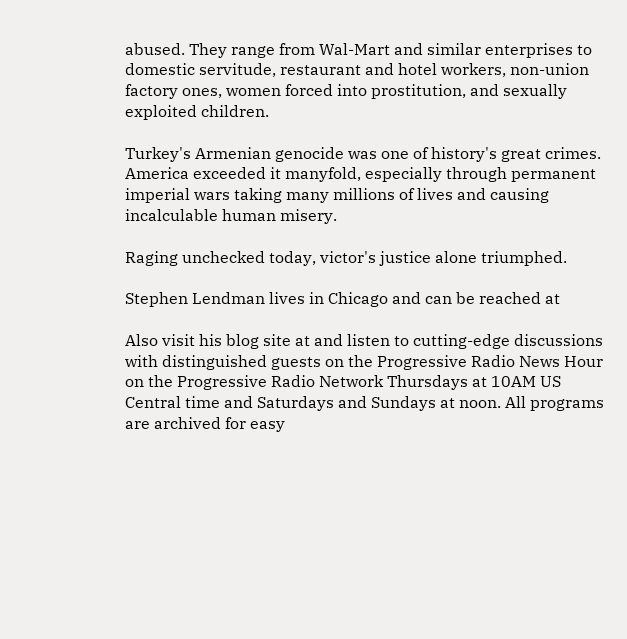abused. They range from Wal-Mart and similar enterprises to domestic servitude, restaurant and hotel workers, non-union factory ones, women forced into prostitution, and sexually exploited children.

Turkey's Armenian genocide was one of history's great crimes. America exceeded it manyfold, especially through permanent imperial wars taking many millions of lives and causing incalculable human misery.

Raging unchecked today, victor's justice alone triumphed.

Stephen Lendman lives in Chicago and can be reached at

Also visit his blog site at and listen to cutting-edge discussions with distinguished guests on the Progressive Radio News Hour on the Progressive Radio Network Thursdays at 10AM US Central time and Saturdays and Sundays at noon. All programs are archived for easy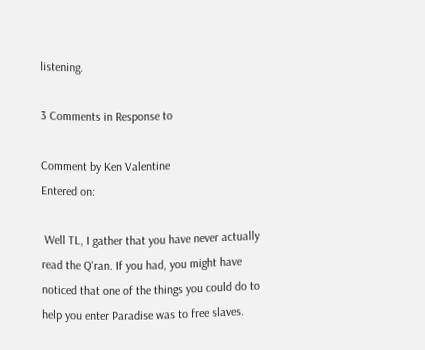listening.

3 Comments in Response to

Comment by Ken Valentine
Entered on:

 Well TL, I gather that you have never actually read the Q'ran. If you had, you might have noticed that one of the things you could do to help you enter Paradise was to free slaves.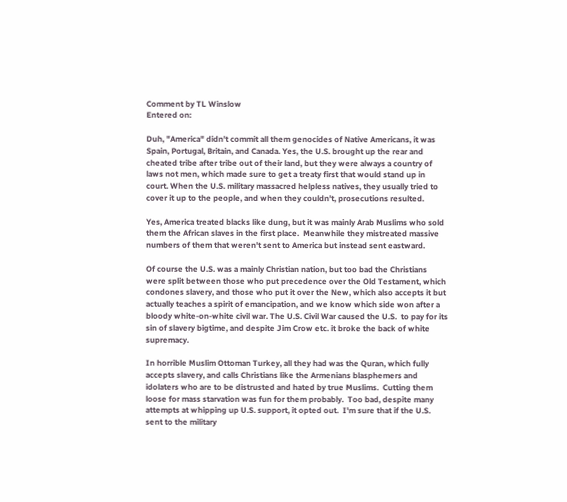Comment by TL Winslow
Entered on:

Duh, "America" didn't commit all them genocides of Native Americans, it was Spain, Portugal, Britain, and Canada. Yes, the U.S. brought up the rear and cheated tribe after tribe out of their land, but they were always a country of laws not men, which made sure to get a treaty first that would stand up in court. When the U.S. military massacred helpless natives, they usually tried to cover it up to the people, and when they couldn't, prosecutions resulted.

Yes, America treated blacks like dung, but it was mainly Arab Muslims who sold them the African slaves in the first place.  Meanwhile they mistreated massive numbers of them that weren't sent to America but instead sent eastward.

Of course the U.S. was a mainly Christian nation, but too bad the Christians were split between those who put precedence over the Old Testament, which condones slavery, and those who put it over the New, which also accepts it but actually teaches a spirit of emancipation, and we know which side won after a bloody white-on-white civil war. The U.S. Civil War caused the U.S.  to pay for its sin of slavery bigtime, and despite Jim Crow etc. it broke the back of white supremacy.

In horrible Muslim Ottoman Turkey, all they had was the Quran, which fully accepts slavery, and calls Christians like the Armenians blasphemers and idolaters who are to be distrusted and hated by true Muslims.  Cutting them loose for mass starvation was fun for them probably.  Too bad, despite many attempts at whipping up U.S. support, it opted out.  I'm sure that if the U.S. sent to the military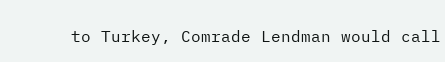to Turkey, Comrade Lendman would call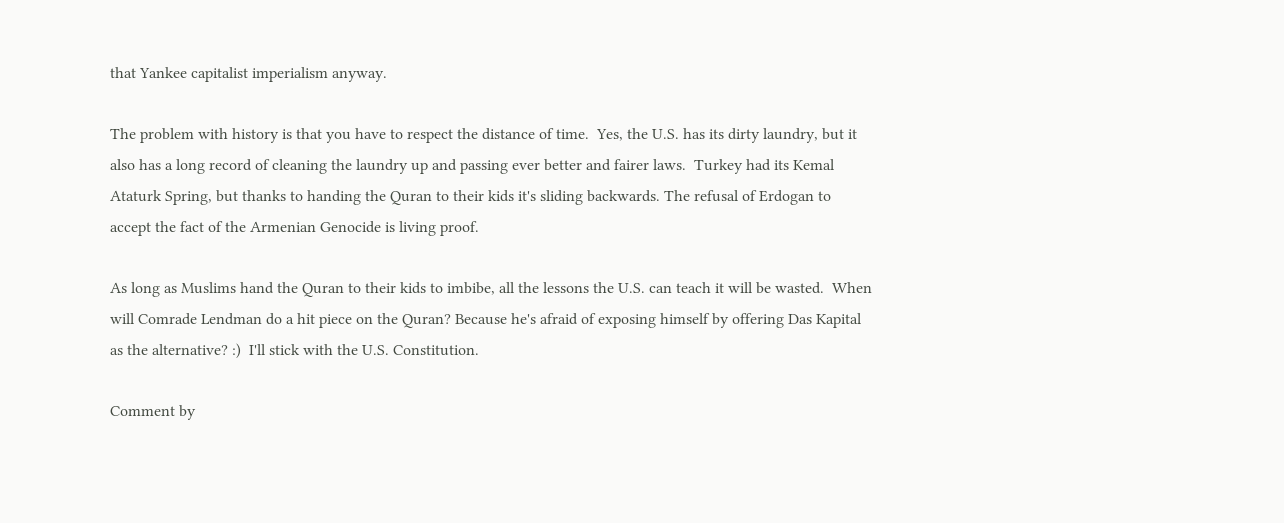that Yankee capitalist imperialism anyway.

The problem with history is that you have to respect the distance of time.  Yes, the U.S. has its dirty laundry, but it also has a long record of cleaning the laundry up and passing ever better and fairer laws.  Turkey had its Kemal Ataturk Spring, but thanks to handing the Quran to their kids it's sliding backwards. The refusal of Erdogan to accept the fact of the Armenian Genocide is living proof.

As long as Muslims hand the Quran to their kids to imbibe, all the lessons the U.S. can teach it will be wasted.  When will Comrade Lendman do a hit piece on the Quran? Because he's afraid of exposing himself by offering Das Kapital as the alternative? :)  I'll stick with the U.S. Constitution.

Comment by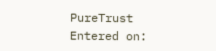PureTrust
Entered on: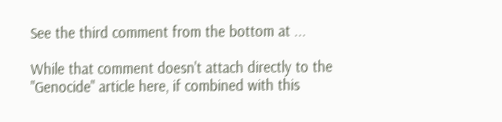See the third comment from the bottom at ...

While that comment doesn't attach directly to the "Genocide" article here, if combined with this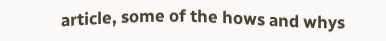article, some of the hows and whys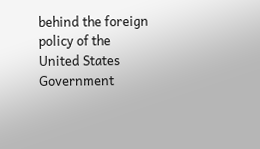behind the foreign policy of the United States Government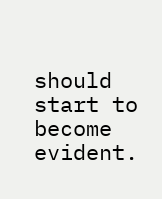should start to become evident.